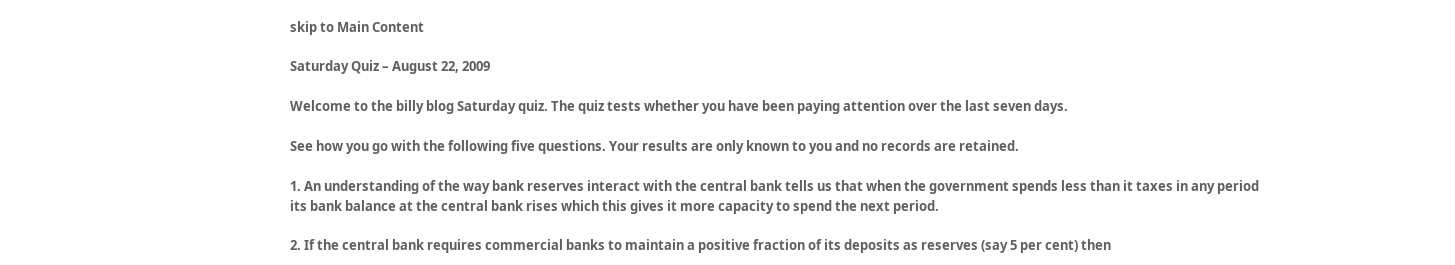skip to Main Content

Saturday Quiz – August 22, 2009

Welcome to the billy blog Saturday quiz. The quiz tests whether you have been paying attention over the last seven days.

See how you go with the following five questions. Your results are only known to you and no records are retained.

1. An understanding of the way bank reserves interact with the central bank tells us that when the government spends less than it taxes in any period its bank balance at the central bank rises which this gives it more capacity to spend the next period.

2. If the central bank requires commercial banks to maintain a positive fraction of its deposits as reserves (say 5 per cent) then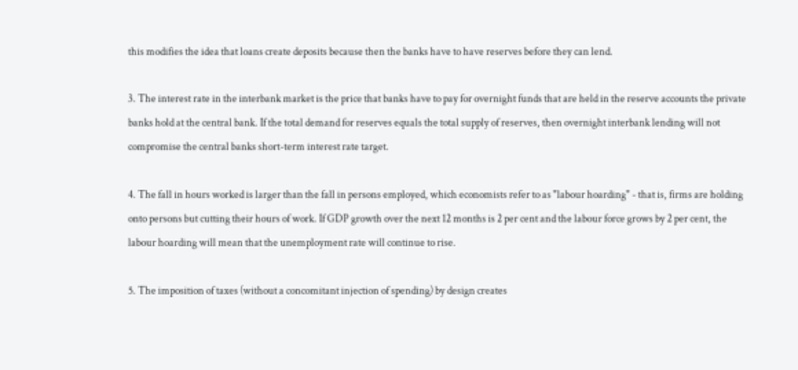this modifies the idea that loans create deposits because then the banks have to have reserves before they can lend.

3. The interest rate in the interbank market is the price that banks have to pay for overnight funds that are held in the reserve accounts the private banks hold at the central bank. If the total demand for reserves equals the total supply of reserves, then overnight interbank lending will not compromise the central banks short-term interest rate target.

4. The fall in hours worked is larger than the fall in persons employed, which economists refer to as "labour hoarding" - that is, firms are holding onto persons but cutting their hours of work. If GDP growth over the next 12 months is 2 per cent and the labour force grows by 2 per cent, the labour hoarding will mean that the unemployment rate will continue to rise.

5. The imposition of taxes (without a concomitant injection of spending) by design creates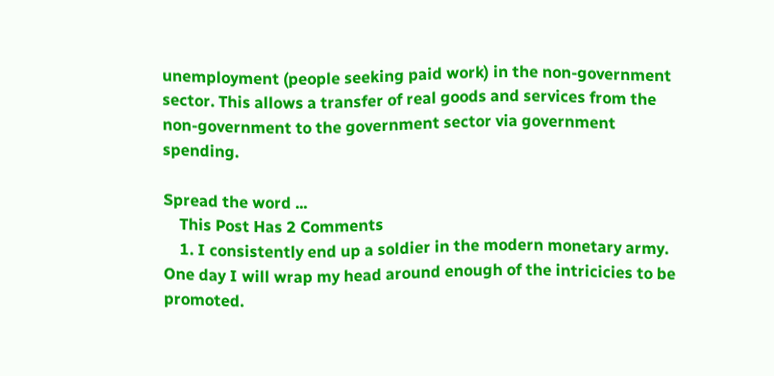unemployment (people seeking paid work) in the non-government sector. This allows a transfer of real goods and services from the non-government to the government sector via government spending.

Spread the word ...
    This Post Has 2 Comments
    1. I consistently end up a soldier in the modern monetary army. One day I will wrap my head around enough of the intricicies to be promoted.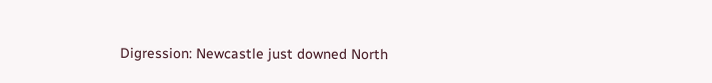Digression: Newcastle just downed North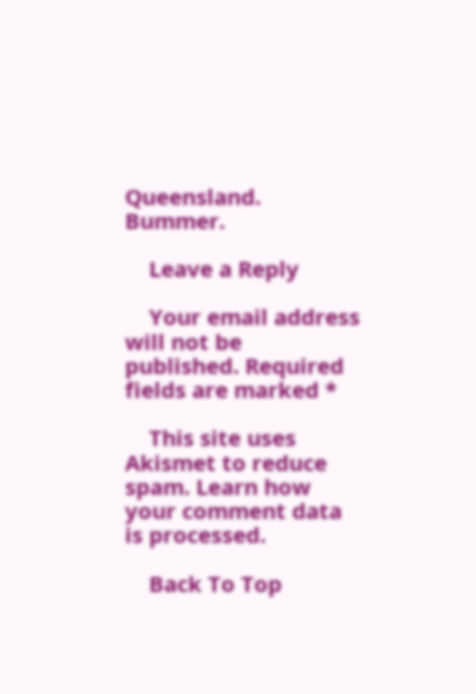Queensland. Bummer.

    Leave a Reply

    Your email address will not be published. Required fields are marked *

    This site uses Akismet to reduce spam. Learn how your comment data is processed.

    Back To Top